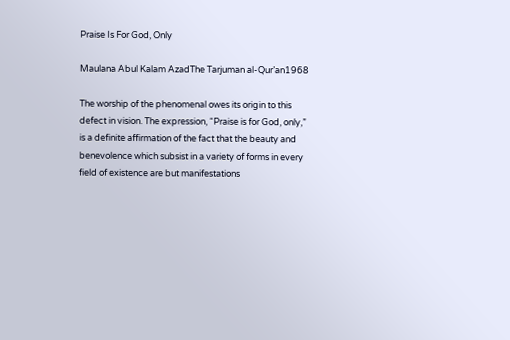Praise Is For God, Only

Maulana Abul Kalam AzadThe Tarjuman al-Qur’an1968

The worship of the phenomenal owes its origin to this defect in vision. The expression, “Praise is for God, only,” is a definite affirmation of the fact that the beauty and benevolence which subsist in a variety of forms in every field of existence are but manifestations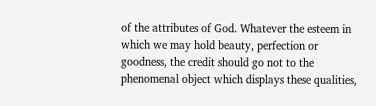of the attributes of God. Whatever the esteem in which we may hold beauty, perfection or goodness, the credit should go not to the phenomenal object which displays these qualities,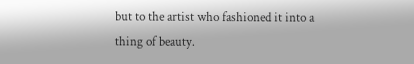but to the artist who fashioned it into a thing of beauty.